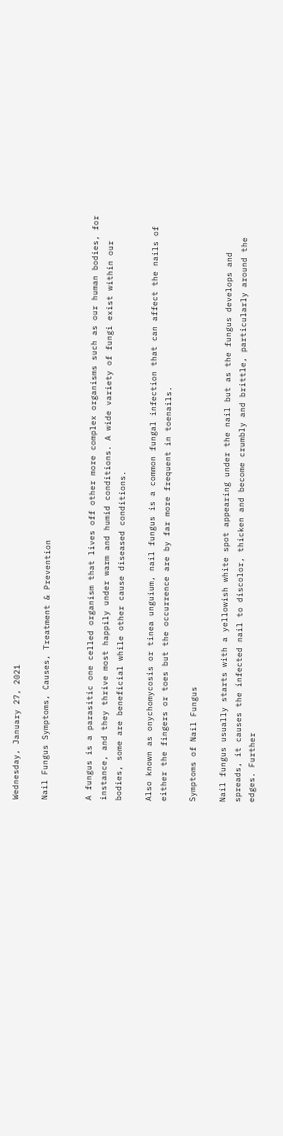Wednesday, January 27, 2021

Nail Fungus Symptoms, Causes, Treatment & Prevention


A fungus is a parasitic one celled organism that lives off other more complex organisms such as our human bodies, for instance, and they thrive most happily under warm and humid conditions. A wide variety of fungi exist within our bodies, some are beneficial while other cause diseased conditions.

Also known as onychomycosis or tinea unguium, nail fungus is a common fungal infection that can affect the nails of either the fingers or toes but the occurrence are by far more frequent in toenails.

Symptoms of Nail Fungus

Nail fungus usually starts with a yellowish white spot appearing under the nail but as the fungus develops and spreads, it causes the infected nail to discolor, thicken and become crumbly and brittle, particularly around the edges. Further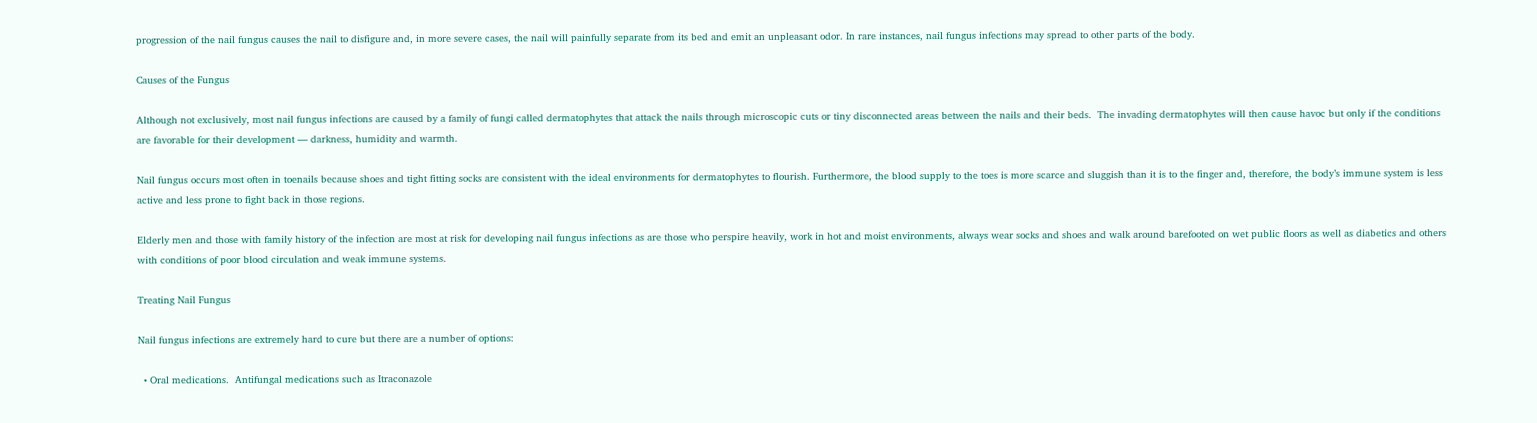progression of the nail fungus causes the nail to disfigure and, in more severe cases, the nail will painfully separate from its bed and emit an unpleasant odor. In rare instances, nail fungus infections may spread to other parts of the body.

Causes of the Fungus

Although not exclusively, most nail fungus infections are caused by a family of fungi called dermatophytes that attack the nails through microscopic cuts or tiny disconnected areas between the nails and their beds.  The invading dermatophytes will then cause havoc but only if the conditions are favorable for their development — darkness, humidity and warmth.

Nail fungus occurs most often in toenails because shoes and tight fitting socks are consistent with the ideal environments for dermatophytes to flourish. Furthermore, the blood supply to the toes is more scarce and sluggish than it is to the finger and, therefore, the body’s immune system is less active and less prone to fight back in those regions.

Elderly men and those with family history of the infection are most at risk for developing nail fungus infections as are those who perspire heavily, work in hot and moist environments, always wear socks and shoes and walk around barefooted on wet public floors as well as diabetics and others with conditions of poor blood circulation and weak immune systems.

Treating Nail Fungus

Nail fungus infections are extremely hard to cure but there are a number of options:

  • Oral medications.  Antifungal medications such as Itraconazole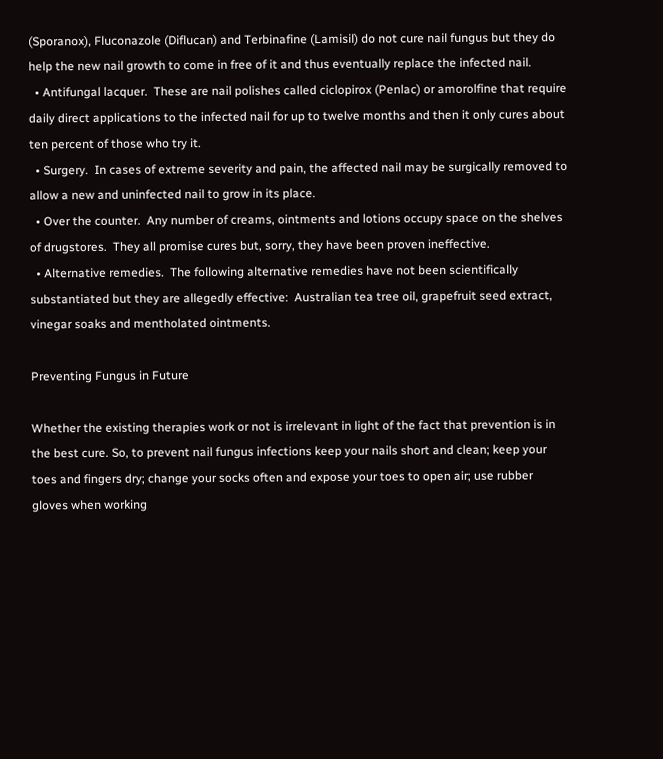(Sporanox), Fluconazole (Diflucan) and Terbinafine (Lamisil) do not cure nail fungus but they do help the new nail growth to come in free of it and thus eventually replace the infected nail.
  • Antifungal lacquer.  These are nail polishes called ciclopirox (Penlac) or amorolfine that require daily direct applications to the infected nail for up to twelve months and then it only cures about ten percent of those who try it.
  • Surgery.  In cases of extreme severity and pain, the affected nail may be surgically removed to allow a new and uninfected nail to grow in its place.
  • Over the counter.  Any number of creams, ointments and lotions occupy space on the shelves of drugstores.  They all promise cures but, sorry, they have been proven ineffective.
  • Alternative remedies.  The following alternative remedies have not been scientifically substantiated but they are allegedly effective:  Australian tea tree oil, grapefruit seed extract, vinegar soaks and mentholated ointments.

Preventing Fungus in Future

Whether the existing therapies work or not is irrelevant in light of the fact that prevention is in the best cure. So, to prevent nail fungus infections keep your nails short and clean; keep your toes and fingers dry; change your socks often and expose your toes to open air; use rubber gloves when working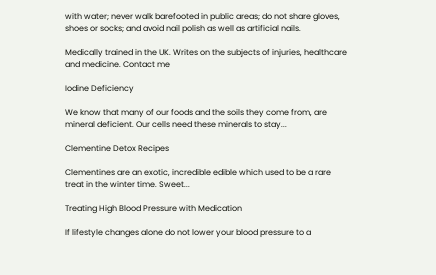with water; never walk barefooted in public areas; do not share gloves, shoes or socks; and avoid nail polish as well as artificial nails.

Medically trained in the UK. Writes on the subjects of injuries, healthcare and medicine. Contact me

Iodine Deficiency

We know that many of our foods and the soils they come from, are mineral deficient. Our cells need these minerals to stay...

Clementine Detox Recipes

Clementines are an exotic, incredible edible which used to be a rare treat in the winter time. Sweet...

Treating High Blood Pressure with Medication

If lifestyle changes alone do not lower your blood pressure to a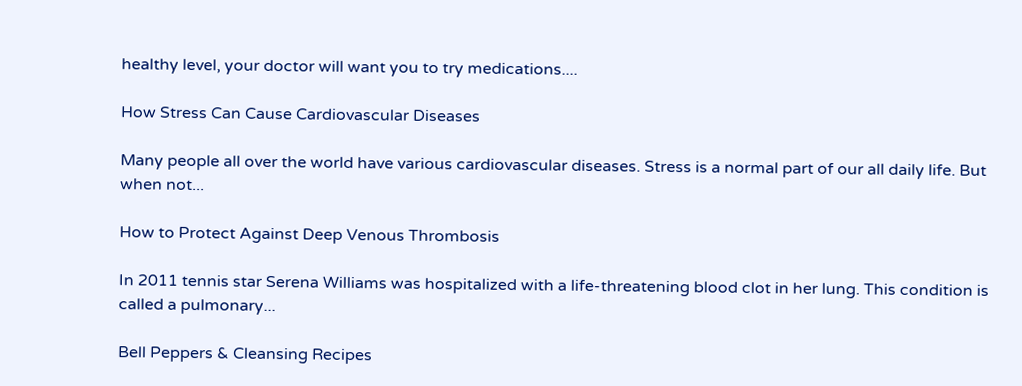healthy level, your doctor will want you to try medications....

How Stress Can Cause Cardiovascular Diseases

Many people all over the world have various cardiovascular diseases. Stress is a normal part of our all daily life. But when not...

How to Protect Against Deep Venous Thrombosis

In 2011 tennis star Serena Williams was hospitalized with a life-threatening blood clot in her lung. This condition is called a pulmonary...

Bell Peppers & Cleansing Recipes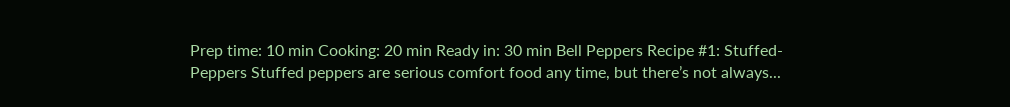Prep time: 10 min Cooking: 20 min Ready in: 30 min Bell Peppers Recipe #1: Stuffed-Peppers Stuffed peppers are serious comfort food any time, but there’s not always...